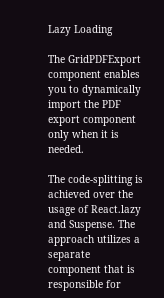Lazy Loading

The GridPDFExport component enables you to dynamically import the PDF export component only when it is needed.

The code-splitting is achieved over the usage of React.lazy and Suspense. The approach utilizes a separate component that is responsible for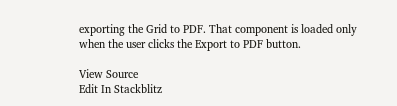exporting the Grid to PDF. That component is loaded only when the user clicks the Export to PDF button.

View Source
Edit In Stackblitz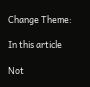Change Theme:

In this article

Not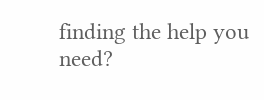finding the help you need?